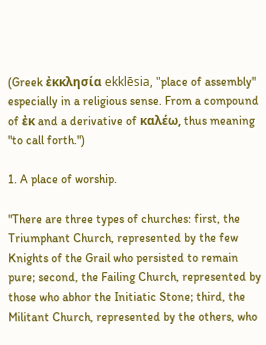(Greek ἐκκλησία ekklēsia, "place of assembly" especially in a religious sense. From a compound of ἐκ and a derivative of καλέω, thus meaning "to call forth.")

1. A place of worship.

"There are three types of churches: first, the Triumphant Church, represented by the few Knights of the Grail who persisted to remain pure; second, the Failing Church, represented by those who abhor the Initiatic Stone; third, the Militant Church, represented by the others, who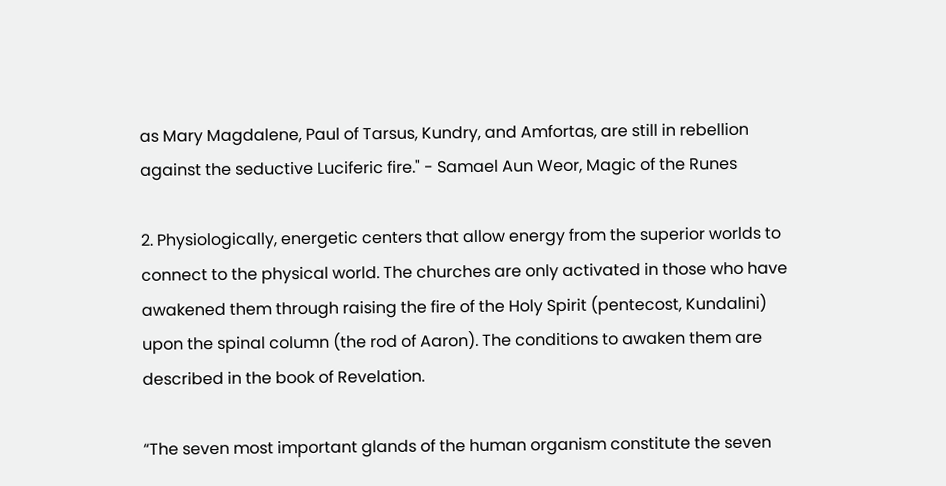as Mary Magdalene, Paul of Tarsus, Kundry, and Amfortas, are still in rebellion against the seductive Luciferic fire." - Samael Aun Weor, Magic of the Runes

2. Physiologically, energetic centers that allow energy from the superior worlds to connect to the physical world. The churches are only activated in those who have awakened them through raising the fire of the Holy Spirit (pentecost, Kundalini) upon the spinal column (the rod of Aaron). The conditions to awaken them are described in the book of Revelation.

“The seven most important glands of the human organism constitute the seven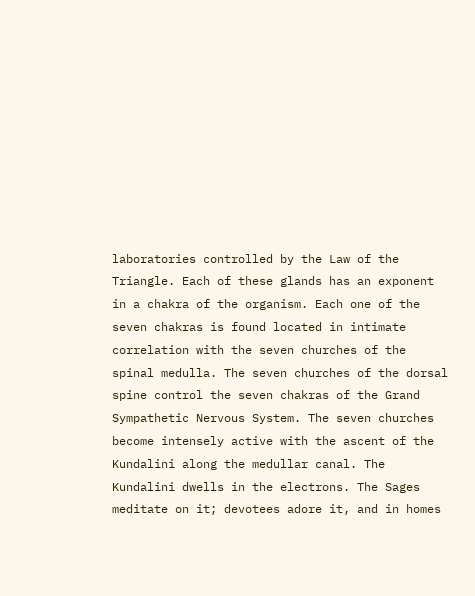laboratories controlled by the Law of the Triangle. Each of these glands has an exponent in a chakra of the organism. Each one of the seven chakras is found located in intimate correlation with the seven churches of the spinal medulla. The seven churches of the dorsal spine control the seven chakras of the Grand Sympathetic Nervous System. The seven churches become intensely active with the ascent of the Kundalini along the medullar canal. The Kundalini dwells in the electrons. The Sages meditate on it; devotees adore it, and in homes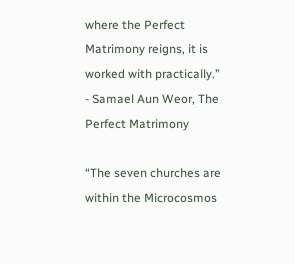where the Perfect Matrimony reigns, it is worked with practically.” - Samael Aun Weor, The Perfect Matrimony

“The seven churches are within the Microcosmos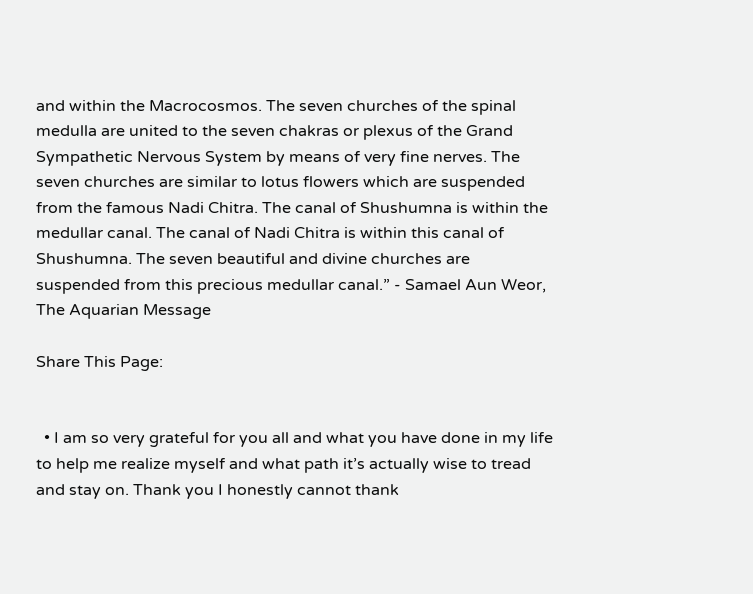and within the Macrocosmos. The seven churches of the spinal medulla are united to the seven chakras or plexus of the Grand Sympathetic Nervous System by means of very fine nerves. The seven churches are similar to lotus flowers which are suspended from the famous Nadi Chitra. The canal of Shushumna is within the medullar canal. The canal of Nadi Chitra is within this canal of Shushumna. The seven beautiful and divine churches are suspended from this precious medullar canal.” - Samael Aun Weor, The Aquarian Message

Share This Page:


  • I am so very grateful for you all and what you have done in my life to help me realize myself and what path it’s actually wise to tread and stay on. Thank you I honestly cannot thank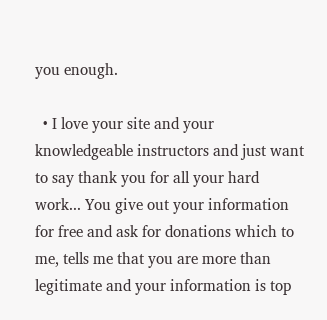you enough.

  • I love your site and your knowledgeable instructors and just want to say thank you for all your hard work... You give out your information for free and ask for donations which to me, tells me that you are more than legitimate and your information is top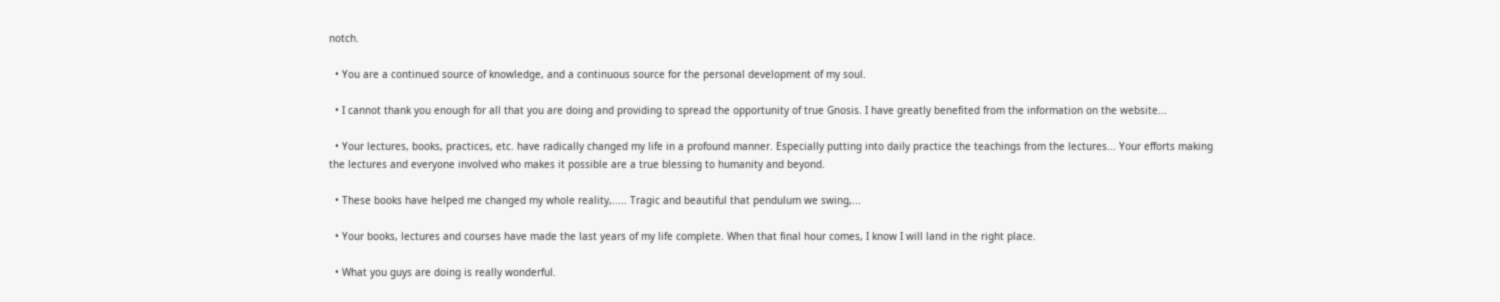notch.

  • You are a continued source of knowledge, and a continuous source for the personal development of my soul.

  • I cannot thank you enough for all that you are doing and providing to spread the opportunity of true Gnosis. I have greatly benefited from the information on the website...

  • Your lectures, books, practices, etc. have radically changed my life in a profound manner. Especially putting into daily practice the teachings from the lectures... Your efforts making the lectures and everyone involved who makes it possible are a true blessing to humanity and beyond.

  • These books have helped me changed my whole reality,..... Tragic and beautiful that pendulum we swing,...

  • Your books, lectures and courses have made the last years of my life complete. When that final hour comes, I know I will land in the right place.

  • What you guys are doing is really wonderful.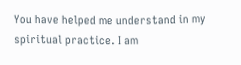You have helped me understand in my spiritual practice. I am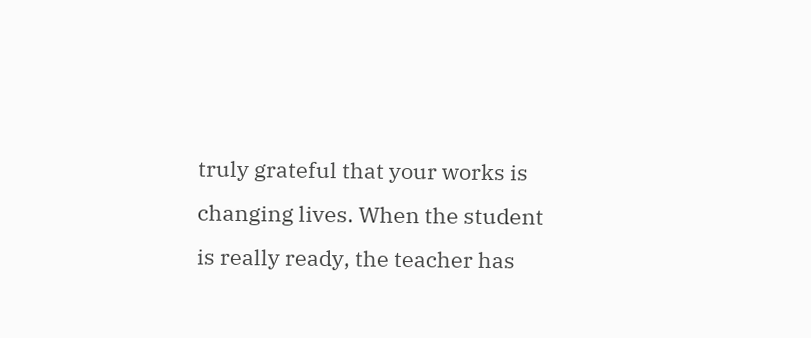truly grateful that your works is changing lives. When the student is really ready, the teacher has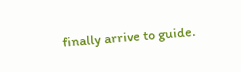finally arrive to guide.